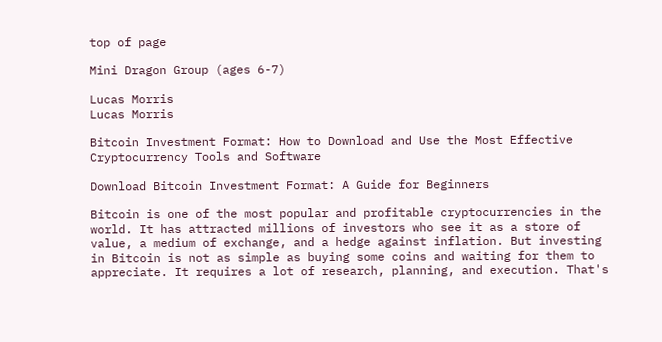top of page

Mini Dragon Group (ages 6-7)

Lucas Morris
Lucas Morris

Bitcoin Investment Format: How to Download and Use the Most Effective Cryptocurrency Tools and Software

Download Bitcoin Investment Format: A Guide for Beginners

Bitcoin is one of the most popular and profitable cryptocurrencies in the world. It has attracted millions of investors who see it as a store of value, a medium of exchange, and a hedge against inflation. But investing in Bitcoin is not as simple as buying some coins and waiting for them to appreciate. It requires a lot of research, planning, and execution. That's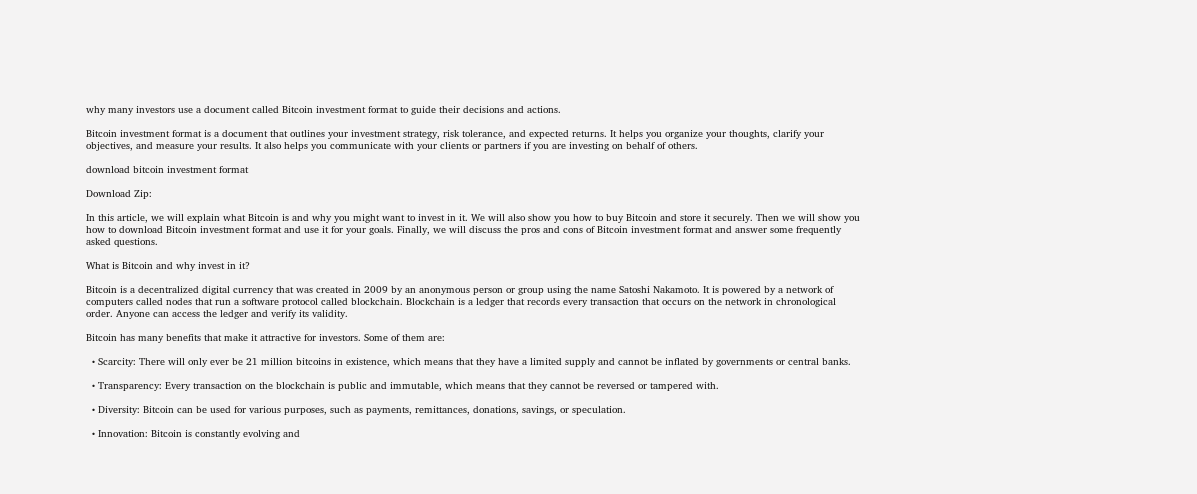why many investors use a document called Bitcoin investment format to guide their decisions and actions.

Bitcoin investment format is a document that outlines your investment strategy, risk tolerance, and expected returns. It helps you organize your thoughts, clarify your objectives, and measure your results. It also helps you communicate with your clients or partners if you are investing on behalf of others.

download bitcoin investment format

Download Zip:

In this article, we will explain what Bitcoin is and why you might want to invest in it. We will also show you how to buy Bitcoin and store it securely. Then we will show you how to download Bitcoin investment format and use it for your goals. Finally, we will discuss the pros and cons of Bitcoin investment format and answer some frequently asked questions.

What is Bitcoin and why invest in it?

Bitcoin is a decentralized digital currency that was created in 2009 by an anonymous person or group using the name Satoshi Nakamoto. It is powered by a network of computers called nodes that run a software protocol called blockchain. Blockchain is a ledger that records every transaction that occurs on the network in chronological order. Anyone can access the ledger and verify its validity.

Bitcoin has many benefits that make it attractive for investors. Some of them are:

  • Scarcity: There will only ever be 21 million bitcoins in existence, which means that they have a limited supply and cannot be inflated by governments or central banks.

  • Transparency: Every transaction on the blockchain is public and immutable, which means that they cannot be reversed or tampered with.

  • Diversity: Bitcoin can be used for various purposes, such as payments, remittances, donations, savings, or speculation.

  • Innovation: Bitcoin is constantly evolving and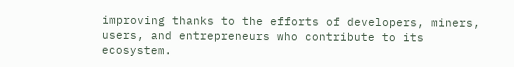improving thanks to the efforts of developers, miners, users, and entrepreneurs who contribute to its ecosystem.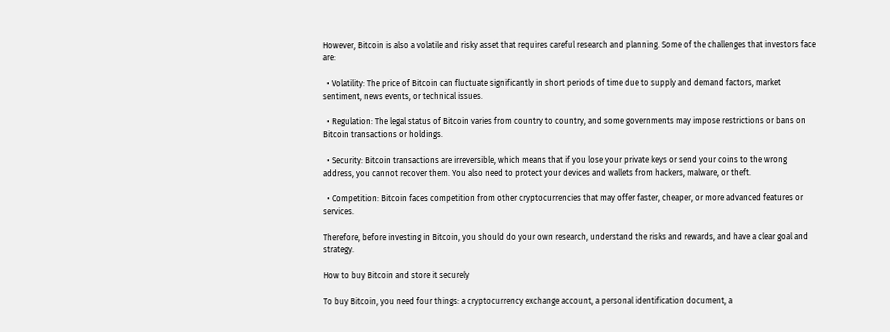However, Bitcoin is also a volatile and risky asset that requires careful research and planning. Some of the challenges that investors face are:

  • Volatility: The price of Bitcoin can fluctuate significantly in short periods of time due to supply and demand factors, market sentiment, news events, or technical issues.

  • Regulation: The legal status of Bitcoin varies from country to country, and some governments may impose restrictions or bans on Bitcoin transactions or holdings.

  • Security: Bitcoin transactions are irreversible, which means that if you lose your private keys or send your coins to the wrong address, you cannot recover them. You also need to protect your devices and wallets from hackers, malware, or theft.

  • Competition: Bitcoin faces competition from other cryptocurrencies that may offer faster, cheaper, or more advanced features or services.

Therefore, before investing in Bitcoin, you should do your own research, understand the risks and rewards, and have a clear goal and strategy.

How to buy Bitcoin and store it securely

To buy Bitcoin, you need four things: a cryptocurrency exchange account, a personal identification document, a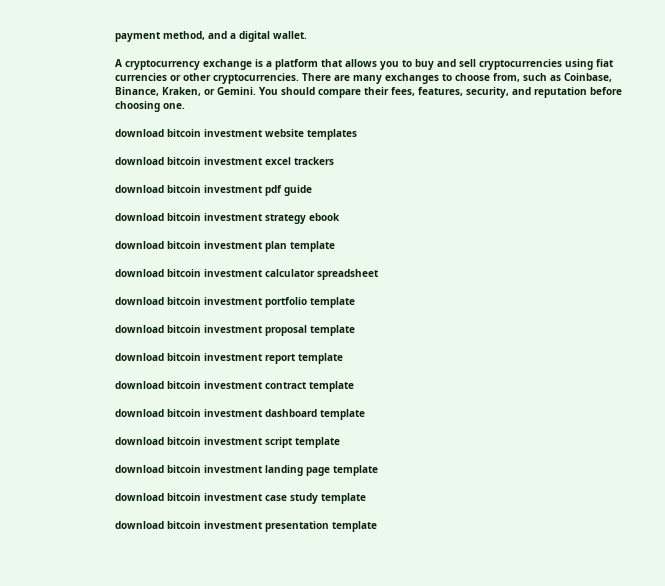payment method, and a digital wallet.

A cryptocurrency exchange is a platform that allows you to buy and sell cryptocurrencies using fiat currencies or other cryptocurrencies. There are many exchanges to choose from, such as Coinbase, Binance, Kraken, or Gemini. You should compare their fees, features, security, and reputation before choosing one.

download bitcoin investment website templates

download bitcoin investment excel trackers

download bitcoin investment pdf guide

download bitcoin investment strategy ebook

download bitcoin investment plan template

download bitcoin investment calculator spreadsheet

download bitcoin investment portfolio template

download bitcoin investment proposal template

download bitcoin investment report template

download bitcoin investment contract template

download bitcoin investment dashboard template

download bitcoin investment script template

download bitcoin investment landing page template

download bitcoin investment case study template

download bitcoin investment presentation template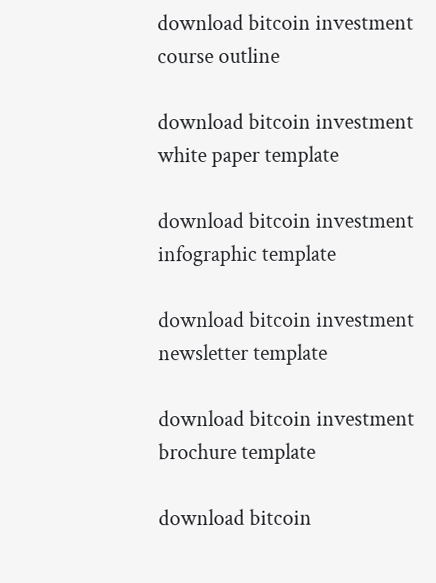download bitcoin investment course outline

download bitcoin investment white paper template

download bitcoin investment infographic template

download bitcoin investment newsletter template

download bitcoin investment brochure template

download bitcoin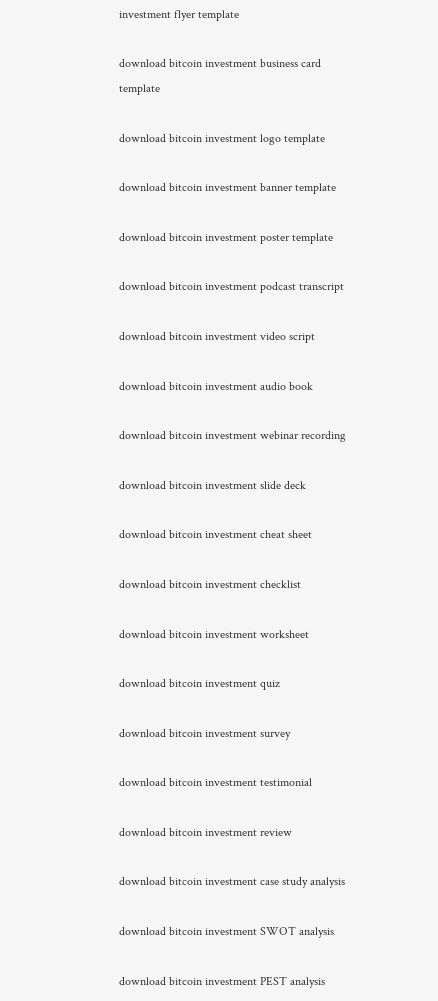investment flyer template

download bitcoin investment business card template

download bitcoin investment logo template

download bitcoin investment banner template

download bitcoin investment poster template

download bitcoin investment podcast transcript

download bitcoin investment video script

download bitcoin investment audio book

download bitcoin investment webinar recording

download bitcoin investment slide deck

download bitcoin investment cheat sheet

download bitcoin investment checklist

download bitcoin investment worksheet

download bitcoin investment quiz

download bitcoin investment survey

download bitcoin investment testimonial

download bitcoin investment review

download bitcoin investment case study analysis

download bitcoin investment SWOT analysis

download bitcoin investment PEST analysis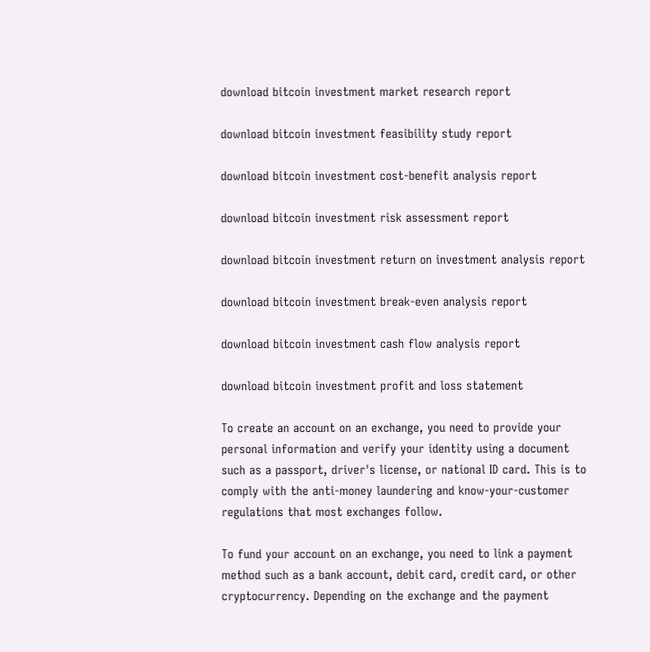download bitcoin investment market research report

download bitcoin investment feasibility study report

download bitcoin investment cost-benefit analysis report

download bitcoin investment risk assessment report

download bitcoin investment return on investment analysis report

download bitcoin investment break-even analysis report

download bitcoin investment cash flow analysis report

download bitcoin investment profit and loss statement

To create an account on an exchange, you need to provide your personal information and verify your identity using a document such as a passport, driver's license, or national ID card. This is to comply with the anti-money laundering and know-your-customer regulations that most exchanges follow.

To fund your account on an exchange, you need to link a payment method such as a bank account, debit card, credit card, or other cryptocurrency. Depending on the exchange and the payment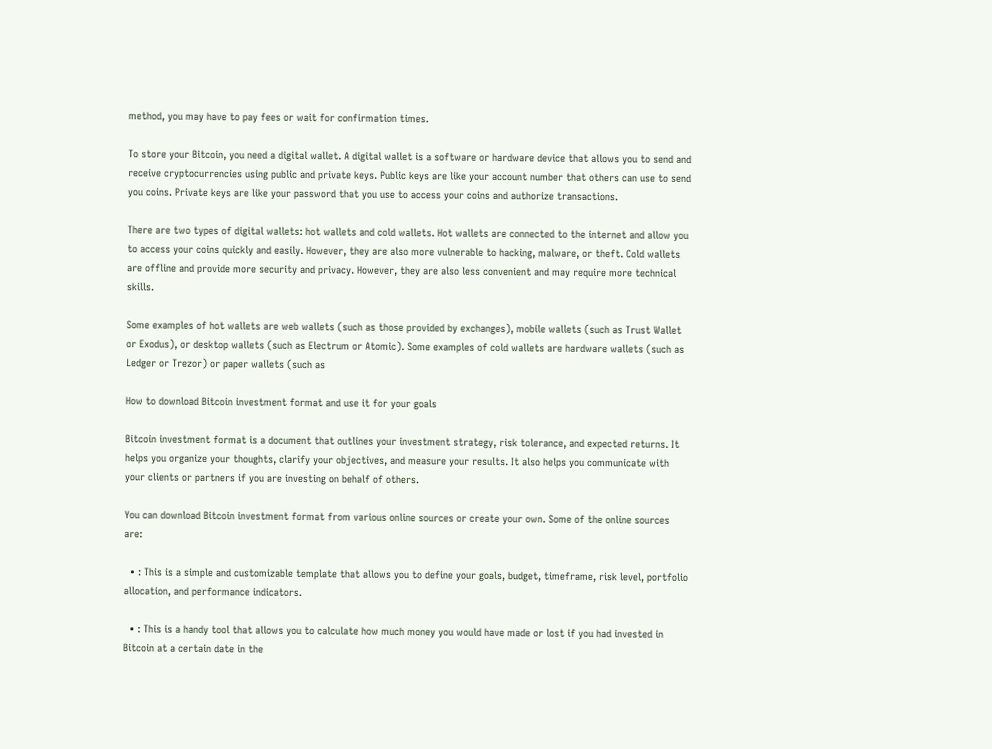method, you may have to pay fees or wait for confirmation times.

To store your Bitcoin, you need a digital wallet. A digital wallet is a software or hardware device that allows you to send and receive cryptocurrencies using public and private keys. Public keys are like your account number that others can use to send you coins. Private keys are like your password that you use to access your coins and authorize transactions.

There are two types of digital wallets: hot wallets and cold wallets. Hot wallets are connected to the internet and allow you to access your coins quickly and easily. However, they are also more vulnerable to hacking, malware, or theft. Cold wallets are offline and provide more security and privacy. However, they are also less convenient and may require more technical skills.

Some examples of hot wallets are web wallets (such as those provided by exchanges), mobile wallets (such as Trust Wallet or Exodus), or desktop wallets (such as Electrum or Atomic). Some examples of cold wallets are hardware wallets (such as Ledger or Trezor) or paper wallets (such as

How to download Bitcoin investment format and use it for your goals

Bitcoin investment format is a document that outlines your investment strategy, risk tolerance, and expected returns. It helps you organize your thoughts, clarify your objectives, and measure your results. It also helps you communicate with your clients or partners if you are investing on behalf of others.

You can download Bitcoin investment format from various online sources or create your own. Some of the online sources are:

  • : This is a simple and customizable template that allows you to define your goals, budget, timeframe, risk level, portfolio allocation, and performance indicators.

  • : This is a handy tool that allows you to calculate how much money you would have made or lost if you had invested in Bitcoin at a certain date in the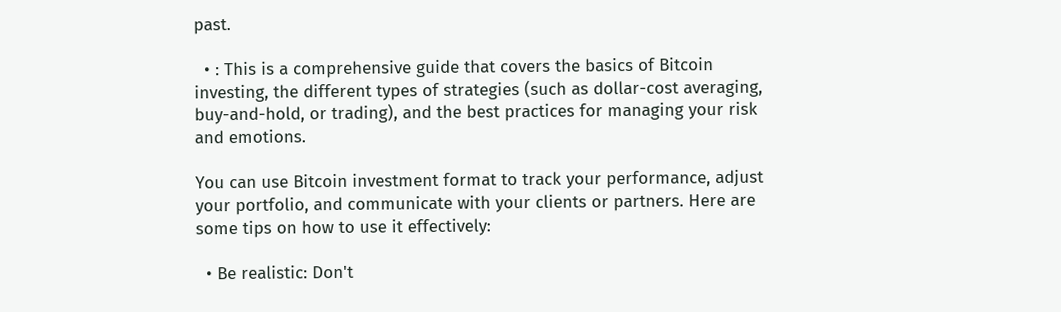past.

  • : This is a comprehensive guide that covers the basics of Bitcoin investing, the different types of strategies (such as dollar-cost averaging, buy-and-hold, or trading), and the best practices for managing your risk and emotions.

You can use Bitcoin investment format to track your performance, adjust your portfolio, and communicate with your clients or partners. Here are some tips on how to use it effectively:

  • Be realistic: Don't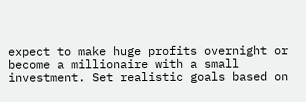expect to make huge profits overnight or become a millionaire with a small investment. Set realistic goals based on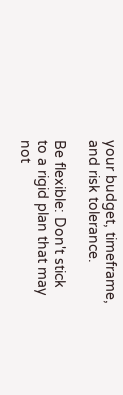your budget, timeframe, and risk tolerance.

Be flexible: Don't stick to a rigid plan that may not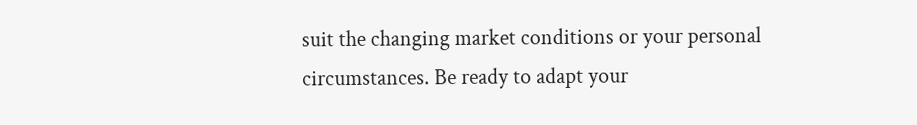suit the changing market conditions or your personal circumstances. Be ready to adapt your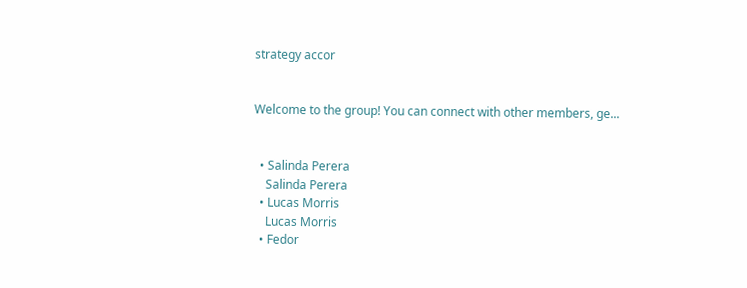strategy accor


Welcome to the group! You can connect with other members, ge...


  • Salinda Perera
    Salinda Perera
  • Lucas Morris
    Lucas Morris
  • Fedor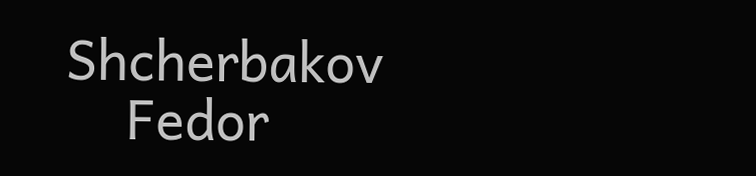Shcherbakov
    Fedor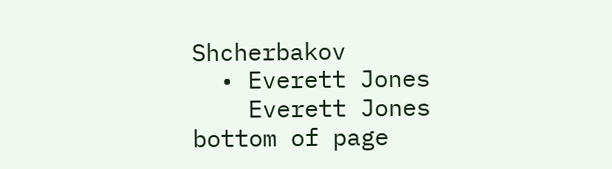Shcherbakov
  • Everett Jones
    Everett Jones
bottom of page